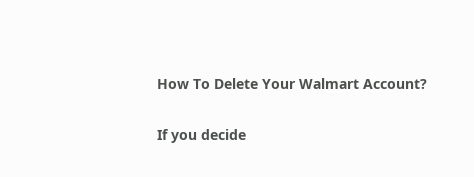How To Delete Your Walmart Account?

If you decide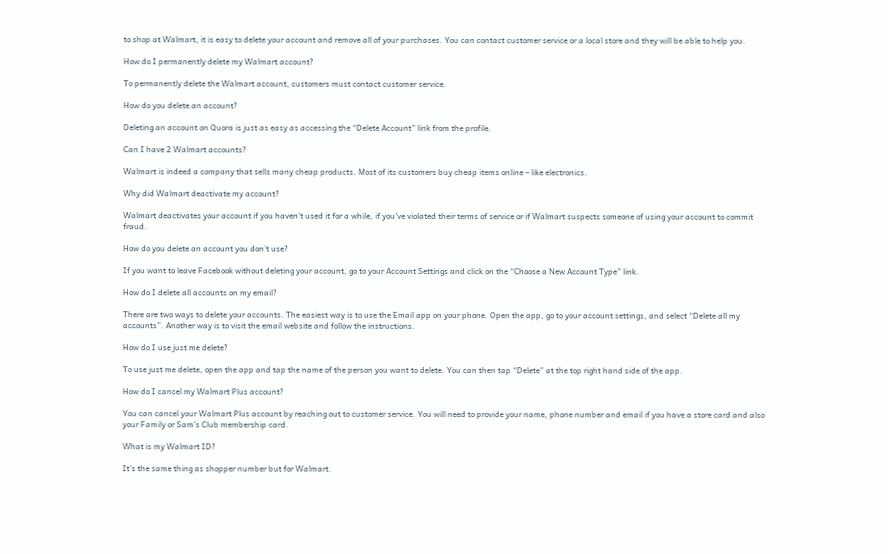to shop at Walmart, it is easy to delete your account and remove all of your purchases. You can contact customer service or a local store and they will be able to help you.

How do I permanently delete my Walmart account?

To permanently delete the Walmart account, customers must contact customer service.

How do you delete an account?

Deleting an account on Quora is just as easy as accessing the “Delete Account” link from the profile.

Can I have 2 Walmart accounts?

Walmart is indeed a company that sells many cheap products. Most of its customers buy cheap items online – like electronics.

Why did Walmart deactivate my account?

Walmart deactivates your account if you haven’t used it for a while, if you’ve violated their terms of service or if Walmart suspects someone of using your account to commit fraud.

How do you delete an account you don’t use?

If you want to leave Facebook without deleting your account, go to your Account Settings and click on the “Choose a New Account Type” link.

How do I delete all accounts on my email?

There are two ways to delete your accounts. The easiest way is to use the Email app on your phone. Open the app, go to your account settings, and select “Delete all my accounts”. Another way is to visit the email website and follow the instructions.

How do I use just me delete?

To use just me delete, open the app and tap the name of the person you want to delete. You can then tap “Delete” at the top right hand side of the app.

How do I cancel my Walmart Plus account?

You can cancel your Walmart Plus account by reaching out to customer service. You will need to provide your name, phone number and email if you have a store card and also your Family or Sam’s Club membership card.

What is my Walmart ID?

It’s the same thing as shopper number but for Walmart.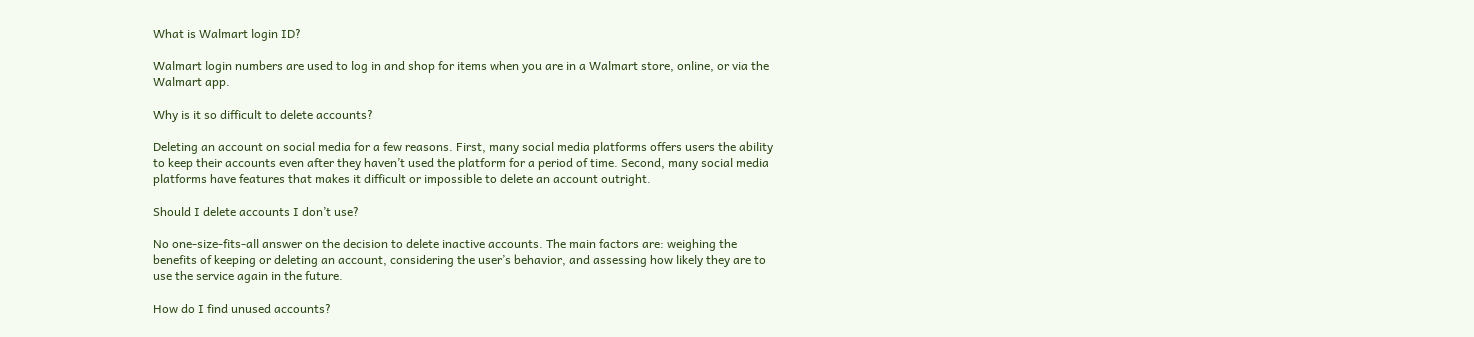What is Walmart login ID?

Walmart login numbers are used to log in and shop for items when you are in a Walmart store, online, or via the Walmart app.

Why is it so difficult to delete accounts?

Deleting an account on social media for a few reasons. First, many social media platforms offers users the ability to keep their accounts even after they haven’t used the platform for a period of time. Second, many social media platforms have features that makes it difficult or impossible to delete an account outright.

Should I delete accounts I don’t use?

No one-size-fits-all answer on the decision to delete inactive accounts. The main factors are: weighing the benefits of keeping or deleting an account, considering the user’s behavior, and assessing how likely they are to use the service again in the future.

How do I find unused accounts?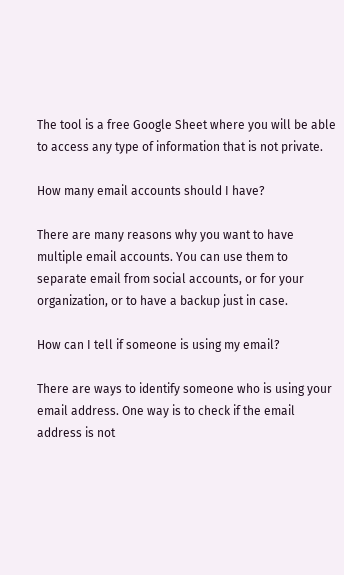The tool is a free Google Sheet where you will be able to access any type of information that is not private.

How many email accounts should I have?

There are many reasons why you want to have multiple email accounts. You can use them to separate email from social accounts, or for your organization, or to have a backup just in case.

How can I tell if someone is using my email?

There are ways to identify someone who is using your email address. One way is to check if the email address is not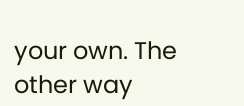your own. The other way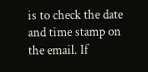is to check the date and time stamp on the email. If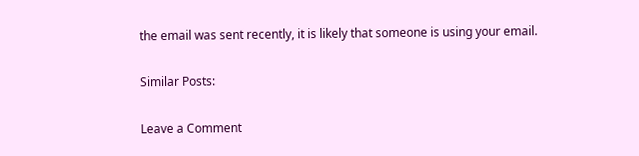the email was sent recently, it is likely that someone is using your email.

Similar Posts:

Leave a Comment